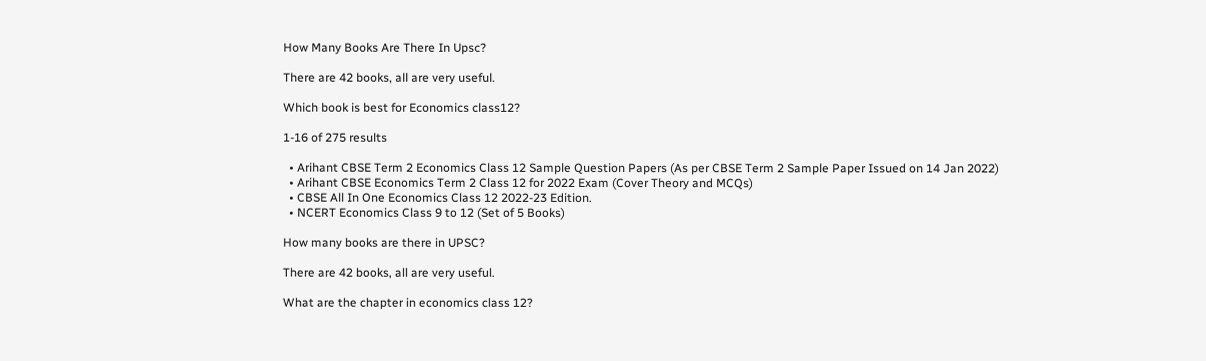How Many Books Are There In Upsc?

There are 42 books, all are very useful.

Which book is best for Economics class12?

1-16 of 275 results

  • Arihant CBSE Term 2 Economics Class 12 Sample Question Papers (As per CBSE Term 2 Sample Paper Issued on 14 Jan 2022)
  • Arihant CBSE Economics Term 2 Class 12 for 2022 Exam (Cover Theory and MCQs)
  • CBSE All In One Economics Class 12 2022-23 Edition.
  • NCERT Economics Class 9 to 12 (Set of 5 Books)

How many books are there in UPSC?

There are 42 books, all are very useful.

What are the chapter in economics class 12?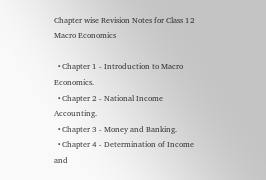Chapter wise Revision Notes for Class 12 Macro Economics

  • Chapter 1 - Introduction to Macro Economics.
  • Chapter 2 - National Income Accounting.
  • Chapter 3 - Money and Banking.
  • Chapter 4 - Determination of Income and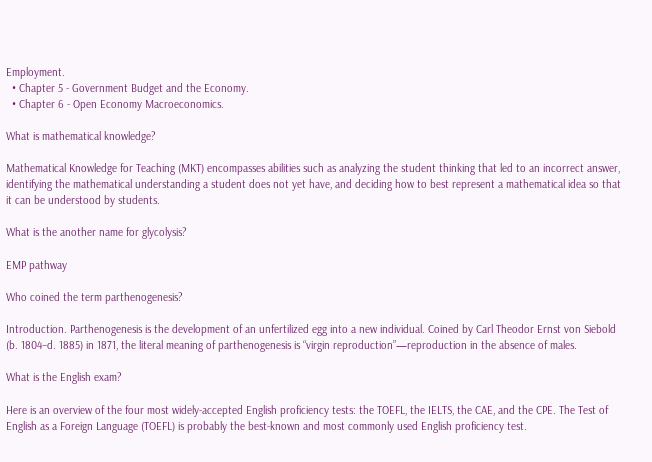Employment.
  • Chapter 5 - Government Budget and the Economy.
  • Chapter 6 - Open Economy Macroeconomics.

What is mathematical knowledge?

Mathematical Knowledge for Teaching (MKT) encompasses abilities such as analyzing the student thinking that led to an incorrect answer, identifying the mathematical understanding a student does not yet have, and deciding how to best represent a mathematical idea so that it can be understood by students.

What is the another name for glycolysis?

EMP pathway

Who coined the term parthenogenesis?

Introduction. Parthenogenesis is the development of an unfertilized egg into a new individual. Coined by Carl Theodor Ernst von Siebold (b. 1804–d. 1885) in 1871, the literal meaning of parthenogenesis is “virgin reproduction”—reproduction in the absence of males.

What is the English exam?

Here is an overview of the four most widely-accepted English proficiency tests: the TOEFL, the IELTS, the CAE, and the CPE. The Test of English as a Foreign Language (TOEFL) is probably the best-known and most commonly used English proficiency test.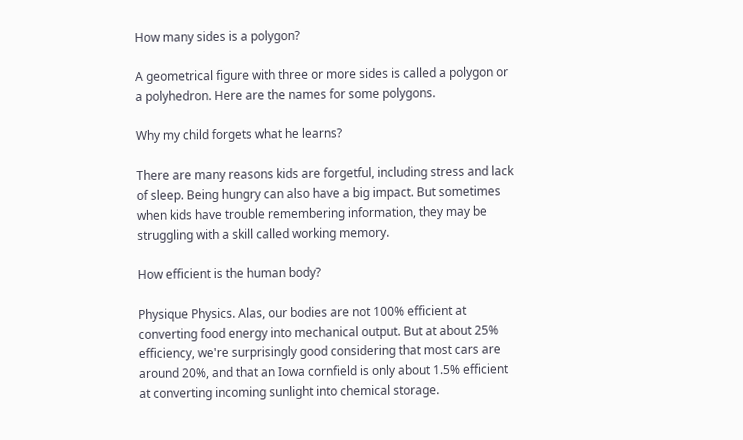How many sides is a polygon?

A geometrical figure with three or more sides is called a polygon or a polyhedron. Here are the names for some polygons.

Why my child forgets what he learns?

There are many reasons kids are forgetful, including stress and lack of sleep. Being hungry can also have a big impact. But sometimes when kids have trouble remembering information, they may be struggling with a skill called working memory.

How efficient is the human body?

Physique Physics. Alas, our bodies are not 100% efficient at converting food energy into mechanical output. But at about 25% efficiency, we're surprisingly good considering that most cars are around 20%, and that an Iowa cornfield is only about 1.5% efficient at converting incoming sunlight into chemical storage.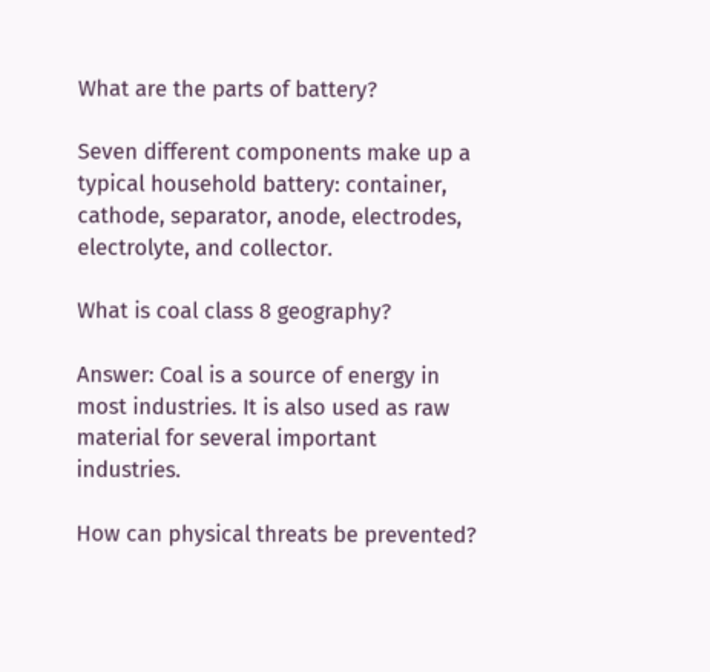What are the parts of battery?

Seven different components make up a typical household battery: container, cathode, separator, anode, electrodes, electrolyte, and collector.

What is coal class 8 geography?

Answer: Coal is a source of energy in most industries. It is also used as raw material for several important industries.

How can physical threats be prevented?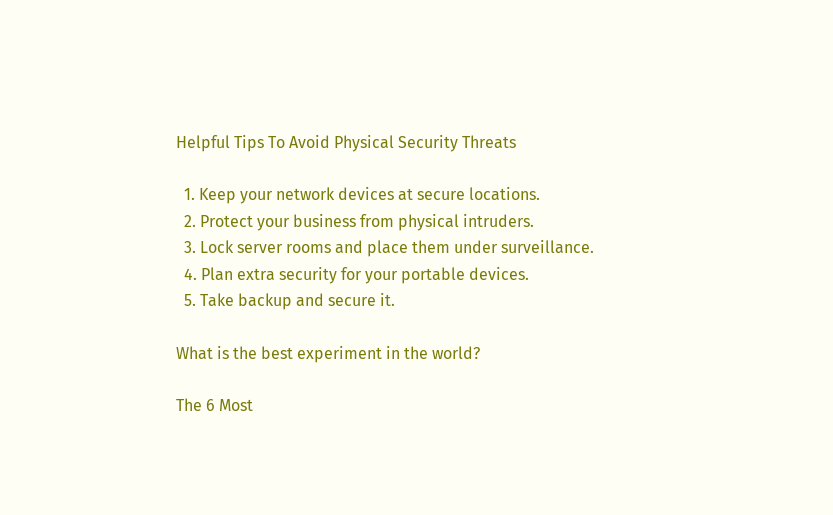Helpful Tips To Avoid Physical Security Threats

  1. Keep your network devices at secure locations.
  2. Protect your business from physical intruders.
  3. Lock server rooms and place them under surveillance.
  4. Plan extra security for your portable devices.
  5. Take backup and secure it.

What is the best experiment in the world?

The 6 Most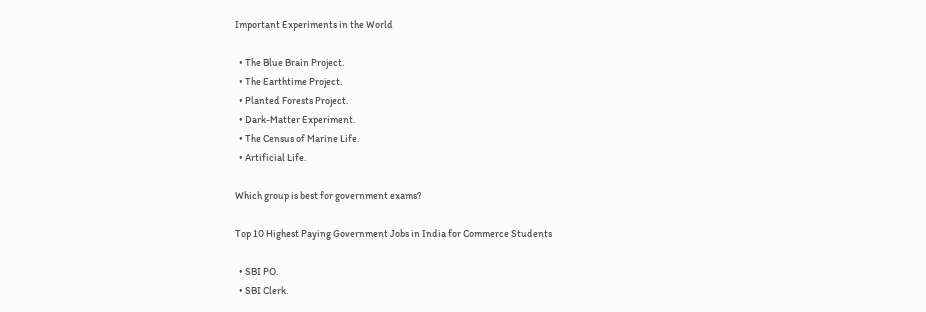Important Experiments in the World

  • The Blue Brain Project.
  • The Earthtime Project.
  • Planted Forests Project.
  • Dark-Matter Experiment.
  • The Census of Marine Life.
  • Artificial Life.

Which group is best for government exams?

Top 10 Highest Paying Government Jobs in India for Commerce Students

  • SBI PO.
  • SBI Clerk.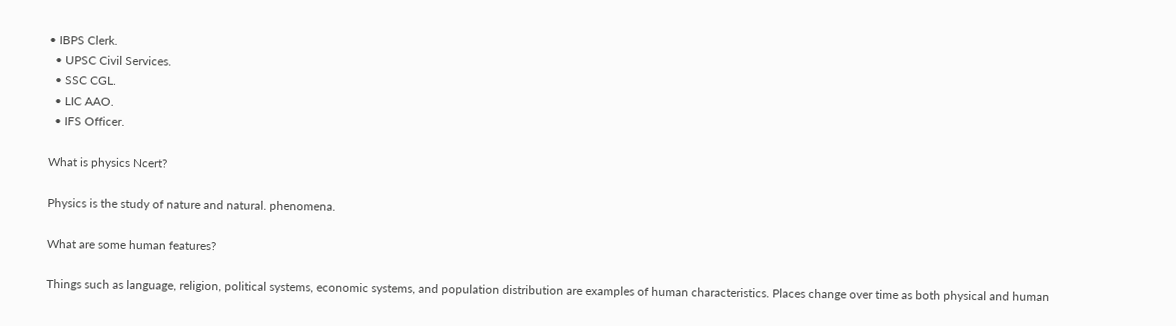• IBPS Clerk.
  • UPSC Civil Services.
  • SSC CGL.
  • LIC AAO.
  • IFS Officer.

What is physics Ncert?

Physics is the study of nature and natural. phenomena.

What are some human features?

Things such as language, religion, political systems, economic systems, and population distribution are examples of human characteristics. Places change over time as both physical and human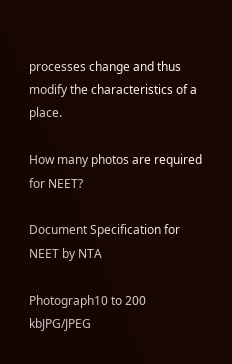processes change and thus modify the characteristics of a place.

How many photos are required for NEET?

Document Specification for NEET by NTA

Photograph10 to 200 kbJPG/JPEG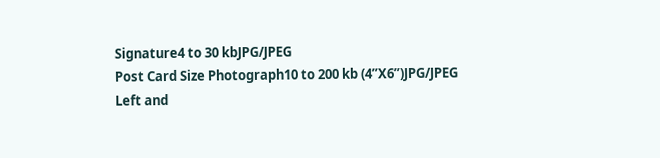Signature4 to 30 kbJPG/JPEG
Post Card Size Photograph10 to 200 kb (4”X6”)JPG/JPEG
Left and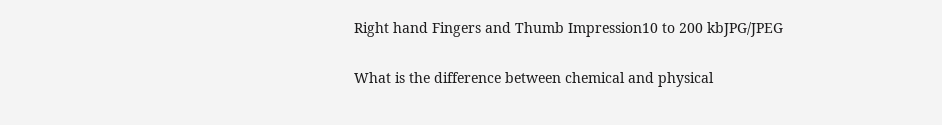Right hand Fingers and Thumb Impression10 to 200 kbJPG/JPEG

What is the difference between chemical and physical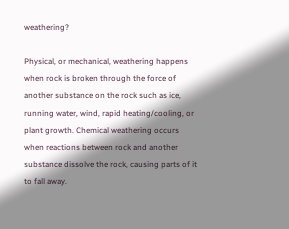weathering?

Physical, or mechanical, weathering happens when rock is broken through the force of another substance on the rock such as ice, running water, wind, rapid heating/cooling, or plant growth. Chemical weathering occurs when reactions between rock and another substance dissolve the rock, causing parts of it to fall away.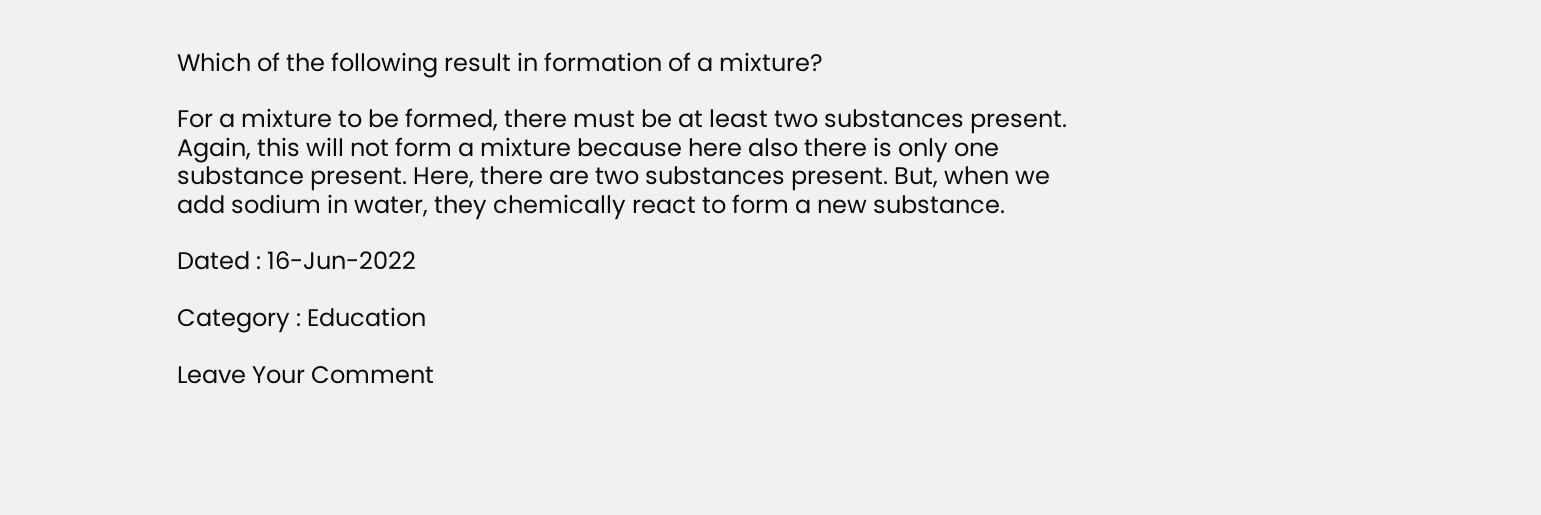Which of the following result in formation of a mixture?

For a mixture to be formed, there must be at least two substances present. Again, this will not form a mixture because here also there is only one substance present. Here, there are two substances present. But, when we add sodium in water, they chemically react to form a new substance.

Dated : 16-Jun-2022

Category : Education

Leave Your Comment